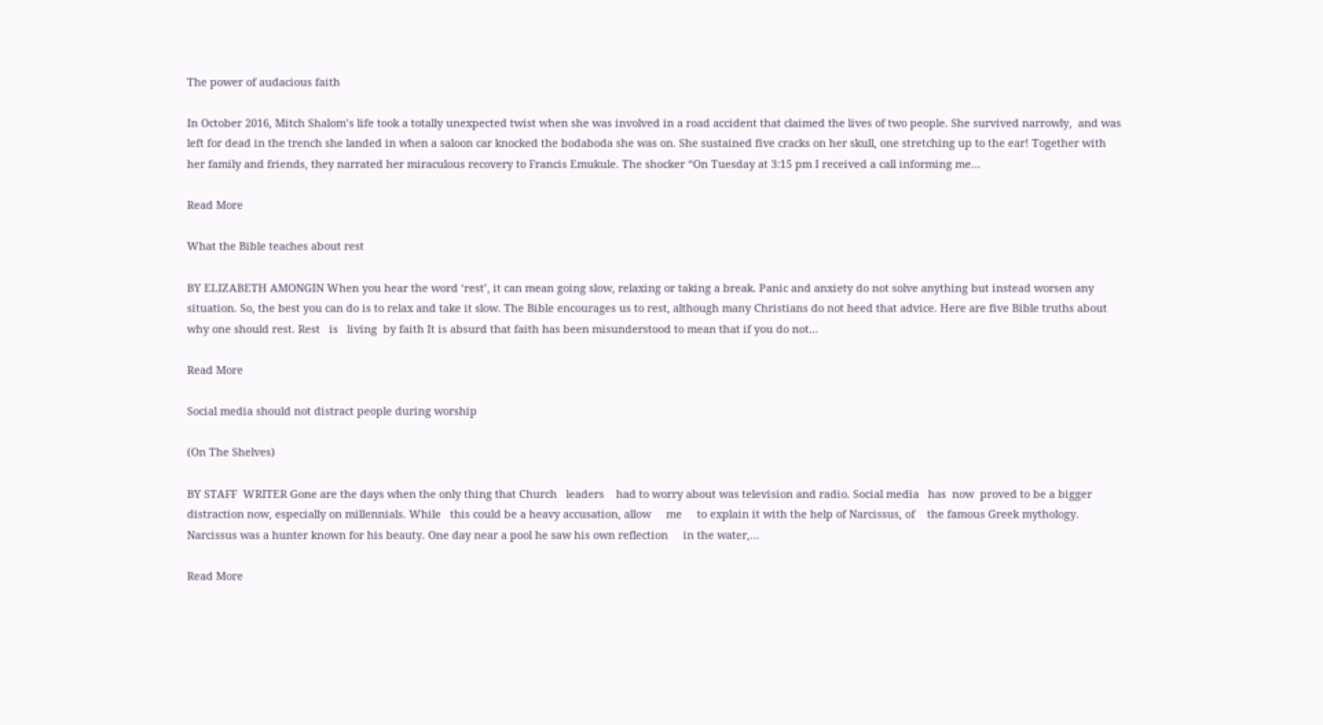The power of audacious faith

In October 2016, Mitch Shalom’s life took a totally unexpected twist when she was involved in a road accident that claimed the lives of two people. She survived narrowly,  and was left for dead in the trench she landed in when a saloon car knocked the bodaboda she was on. She sustained five cracks on her skull, one stretching up to the ear! Together with her family and friends, they narrated her miraculous recovery to Francis Emukule. The shocker “On Tuesday at 3:15 pm I received a call informing me…

Read More

What the Bible teaches about rest

BY ELIZABETH AMONGIN When you hear the word ‘rest’, it can mean going slow, relaxing or taking a break. Panic and anxiety do not solve anything but instead worsen any situation. So, the best you can do is to relax and take it slow. The Bible encourages us to rest, although many Christians do not heed that advice. Here are five Bible truths about why one should rest. Rest   is   living  by faith It is absurd that faith has been misunderstood to mean that if you do not…

Read More

Social media should not distract people during worship

(On The Shelves)

BY STAFF  WRITER Gone are the days when the only thing that Church   leaders    had to worry about was television and radio. Social media   has  now  proved to be a bigger distraction now, especially on millennials. While   this could be a heavy accusation, allow     me     to explain it with the help of Narcissus, of    the famous Greek mythology. Narcissus was a hunter known for his beauty. One day near a pool he saw his own reflection     in the water,…

Read More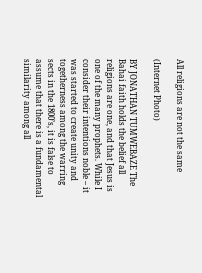All religions are not the same

(Internet Photo)

BY JONATHAN TUMWEBAZE The Bahai faith holds the belief all religions are one, and that Jesus is one of the many prophets. While I consider their intentions noble – it was started to create unity and togetherness among the warring sects in the 1800’s, it is false to assume that there is a fundamental similarity among all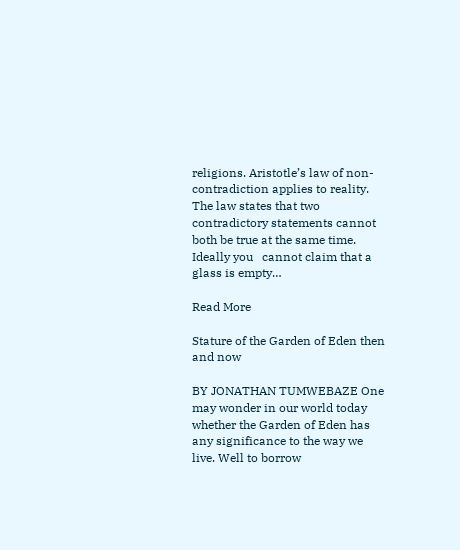religions. Aristotle’s law of non-contradiction applies to reality. The law states that two contradictory statements cannot both be true at the same time. Ideally you   cannot claim that a glass is empty…

Read More

Stature of the Garden of Eden then and now

BY JONATHAN TUMWEBAZE One may wonder in our world today whether the Garden of Eden has any significance to the way we live. Well to borrow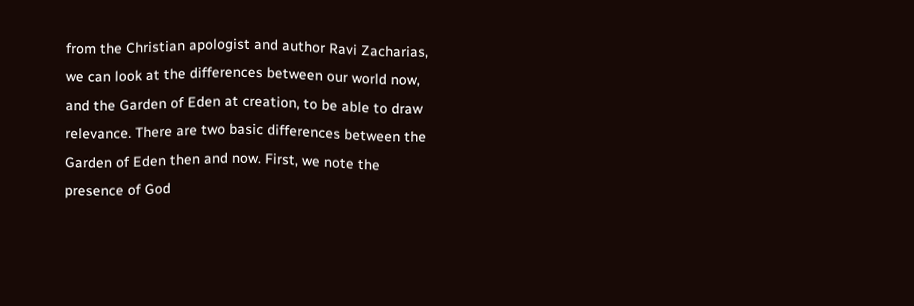from the Christian apologist and author Ravi Zacharias, we can look at the differences between our world now, and the Garden of Eden at creation, to be able to draw relevance. There are two basic differences between the Garden of Eden then and now. First, we note the presence of God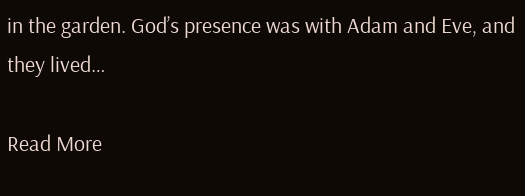in the garden. God’s presence was with Adam and Eve, and they lived…

Read More